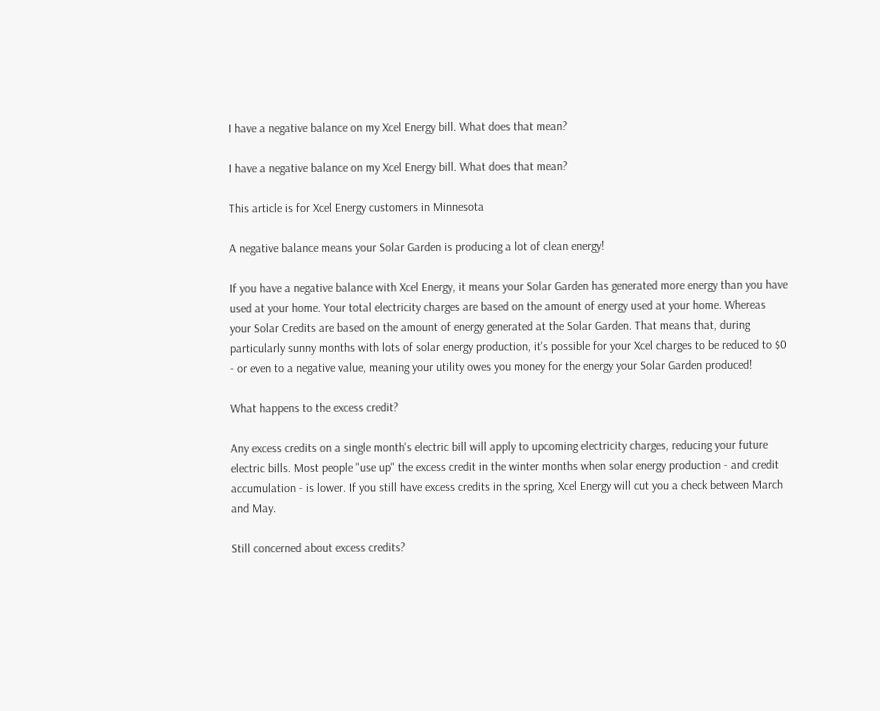I have a negative balance on my Xcel Energy bill. What does that mean?

I have a negative balance on my Xcel Energy bill. What does that mean?

This article is for Xcel Energy customers in Minnesota

A negative balance means your Solar Garden is producing a lot of clean energy!

If you have a negative balance with Xcel Energy, it means your Solar Garden has generated more energy than you have used at your home. Your total electricity charges are based on the amount of energy used at your home. Whereas your Solar Credits are based on the amount of energy generated at the Solar Garden. That means that, during particularly sunny months with lots of solar energy production, it's possible for your Xcel charges to be reduced to $0 - or even to a negative value, meaning your utility owes you money for the energy your Solar Garden produced!

What happens to the excess credit?

Any excess credits on a single month's electric bill will apply to upcoming electricity charges, reducing your future electric bills. Most people "use up" the excess credit in the winter months when solar energy production - and credit accumulation - is lower. If you still have excess credits in the spring, Xcel Energy will cut you a check between March and May.

Still concerned about excess credits?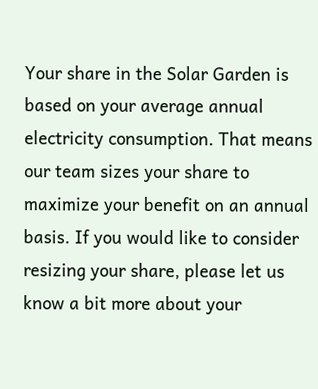Your share in the Solar Garden is based on your average annual electricity consumption. That means our team sizes your share to maximize your benefit on an annual basis. If you would like to consider resizing your share, please let us know a bit more about your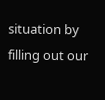situation by filling out our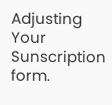Adjusting Your Sunscription form.